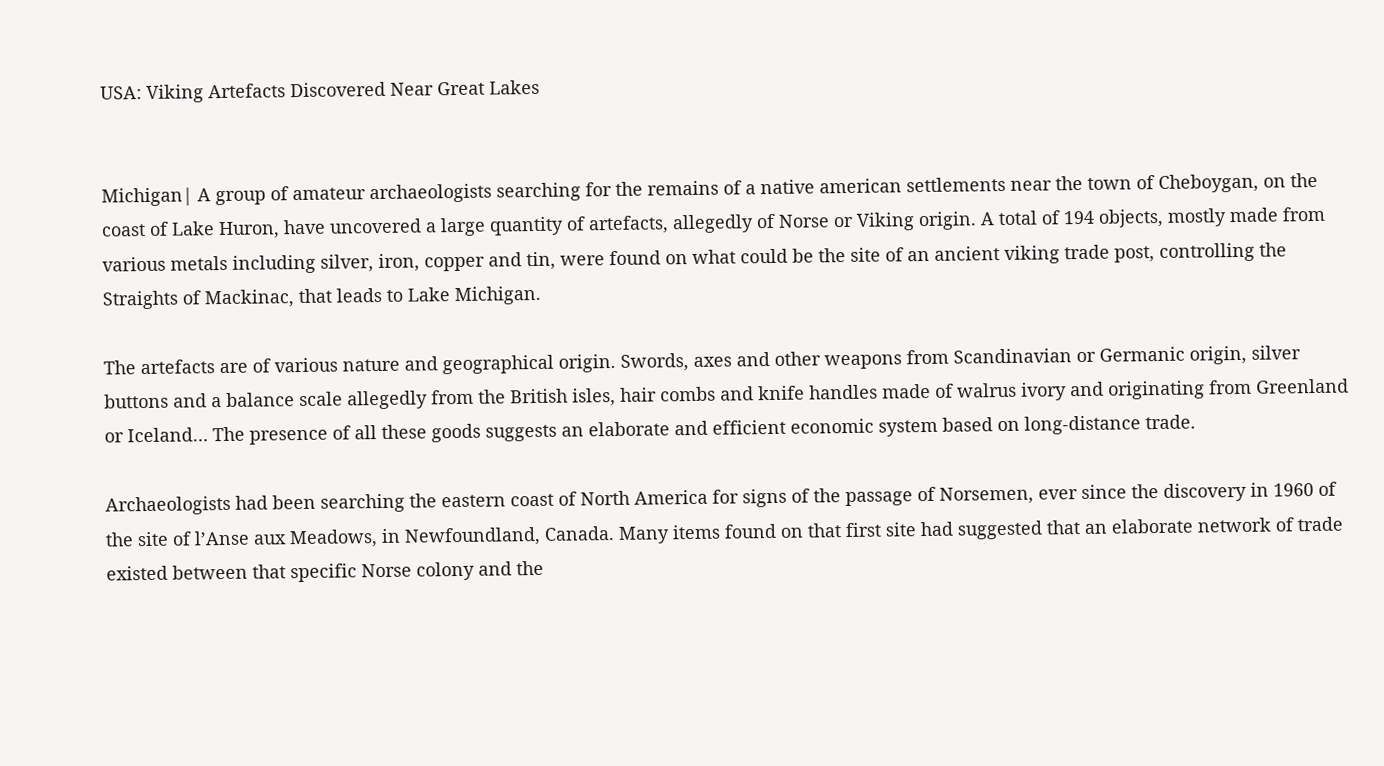USA: Viking Artefacts Discovered Near Great Lakes


Michigan| A group of amateur archaeologists searching for the remains of a native american settlements near the town of Cheboygan, on the coast of Lake Huron, have uncovered a large quantity of artefacts, allegedly of Norse or Viking origin. A total of 194 objects, mostly made from various metals including silver, iron, copper and tin, were found on what could be the site of an ancient viking trade post, controlling the Straights of Mackinac, that leads to Lake Michigan.

The artefacts are of various nature and geographical origin. Swords, axes and other weapons from Scandinavian or Germanic origin, silver buttons and a balance scale allegedly from the British isles, hair combs and knife handles made of walrus ivory and originating from Greenland or Iceland… The presence of all these goods suggests an elaborate and efficient economic system based on long-distance trade.

Archaeologists had been searching the eastern coast of North America for signs of the passage of Norsemen, ever since the discovery in 1960 of the site of l’Anse aux Meadows, in Newfoundland, Canada. Many items found on that first site had suggested that an elaborate network of trade existed between that specific Norse colony and the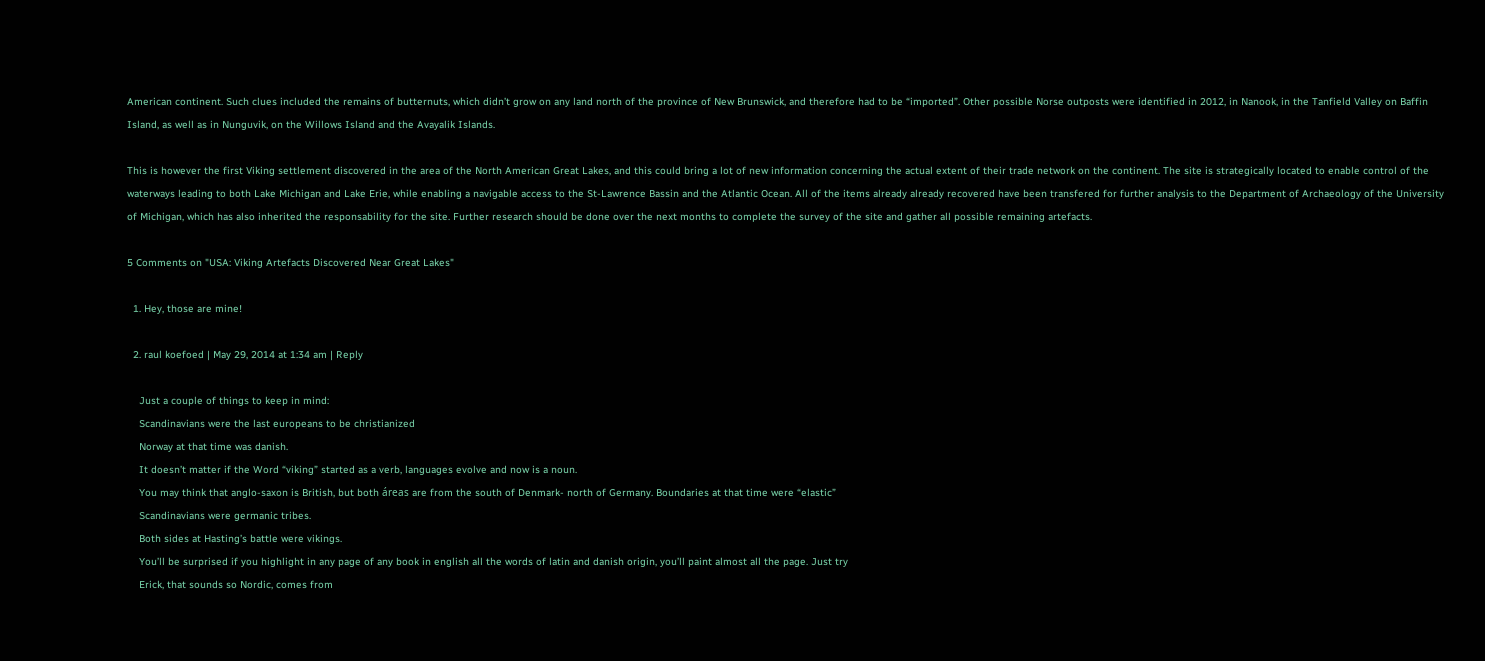American continent. Such clues included the remains of butternuts, which didn’t grow on any land north of the province of New Brunswick, and therefore had to be “imported”. Other possible Norse outposts were identified in 2012, in Nanook, in the Tanfield Valley on Baffin Island, as well as in Nunguvik, on the Willows Island and the Avayalik Islands.

This is however the first Viking settlement discovered in the area of the North American Great Lakes, and this could bring a lot of new information concerning the actual extent of their trade network on the continent. The site is strategically located to enable control of the waterways leading to both Lake Michigan and Lake Erie, while enabling a navigable access to the St-Lawrence Bassin and the Atlantic Ocean. All of the items already already recovered have been transfered for further analysis to the Department of Archaeology of the University of Michigan, which has also inherited the responsability for the site. Further research should be done over the next months to complete the survey of the site and gather all possible remaining artefacts.

5 Comments on "USA: Viking Artefacts Discovered Near Great Lakes"

  1. Hey, those are mine!

  2. raul koefoed | May 29, 2014 at 1:34 am | Reply

    Just a couple of things to keep in mind:
    Scandinavians were the last europeans to be christianized
    Norway at that time was danish.
    It doesn’t matter if the Word “viking” started as a verb, languages evolve and now is a noun.
    You may think that anglo-saxon is British, but both áreas are from the south of Denmark- north of Germany. Boundaries at that time were “elastic”
    Scandinavians were germanic tribes.
    Both sides at Hasting’s battle were vikings.
    You’ll be surprised if you highlight in any page of any book in english all the words of latin and danish origin, you’ll paint almost all the page. Just try
    Erick, that sounds so Nordic, comes from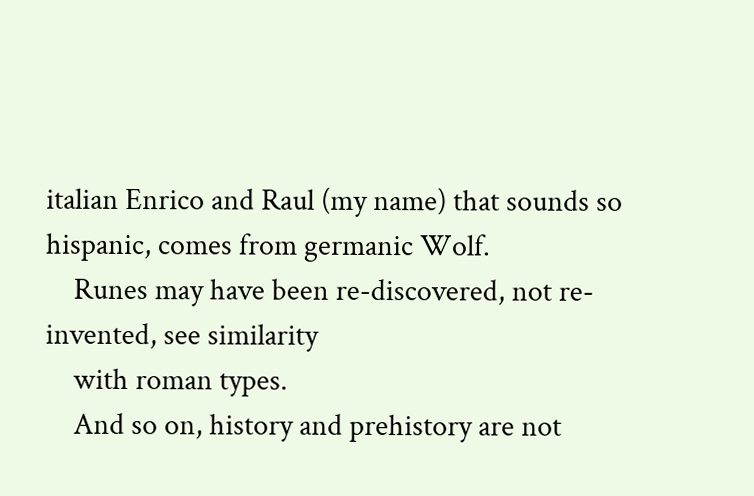italian Enrico and Raul (my name) that sounds so hispanic, comes from germanic Wolf.
    Runes may have been re-discovered, not re-invented, see similarity
    with roman types.
    And so on, history and prehistory are not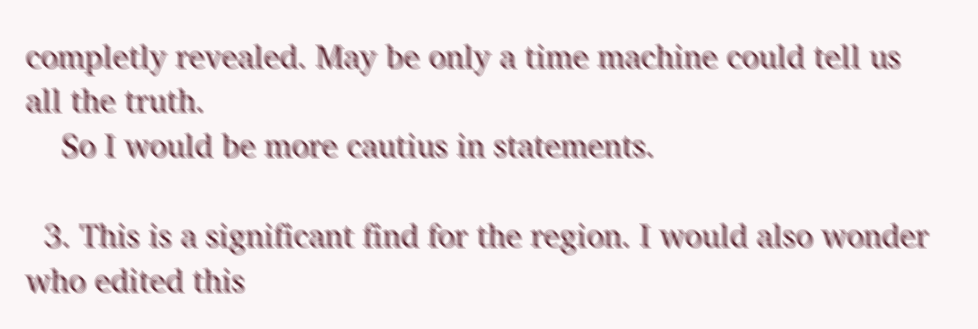completly revealed. May be only a time machine could tell us all the truth.
    So I would be more cautius in statements.

  3. This is a significant find for the region. I would also wonder who edited this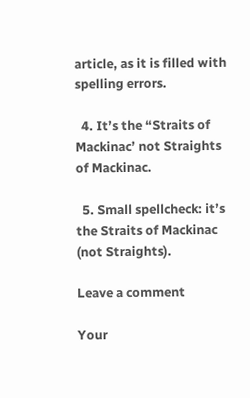article, as it is filled with spelling errors.

  4. It’s the “Straits of Mackinac’ not Straights of Mackinac.

  5. Small spellcheck: it’s the Straits of Mackinac (not Straights).

Leave a comment

Your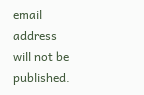email address will not be published.